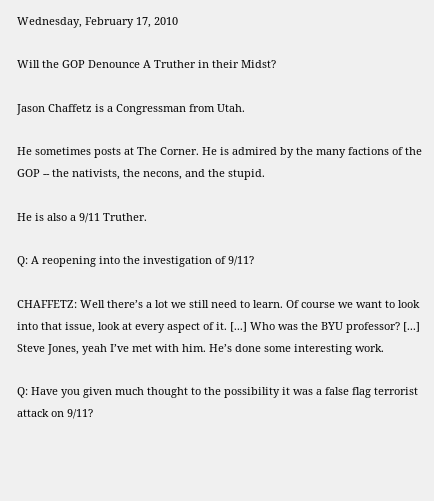Wednesday, February 17, 2010

Will the GOP Denounce A Truther in their Midst?

Jason Chaffetz is a Congressman from Utah.

He sometimes posts at The Corner. He is admired by the many factions of the GOP -- the nativists, the necons, and the stupid.

He is also a 9/11 Truther.

Q: A reopening into the investigation of 9/11?

CHAFFETZ: Well there’s a lot we still need to learn. Of course we want to look into that issue, look at every aspect of it. [...] Who was the BYU professor? [...] Steve Jones, yeah I’ve met with him. He’s done some interesting work.

Q: Have you given much thought to the possibility it was a false flag terrorist attack on 9/11?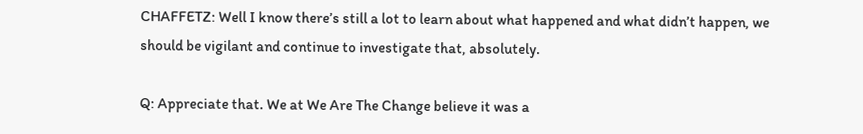CHAFFETZ: Well I know there’s still a lot to learn about what happened and what didn’t happen, we should be vigilant and continue to investigate that, absolutely.

Q: Appreciate that. We at We Are The Change believe it was a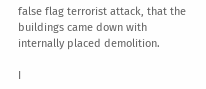false flag terrorist attack, that the buildings came down with internally placed demolition.

I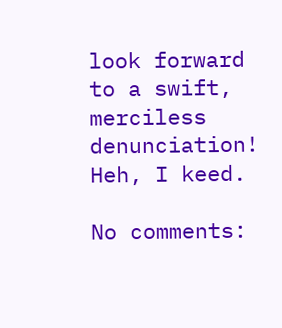look forward to a swift, merciless denunciation! Heh, I keed.

No comments: